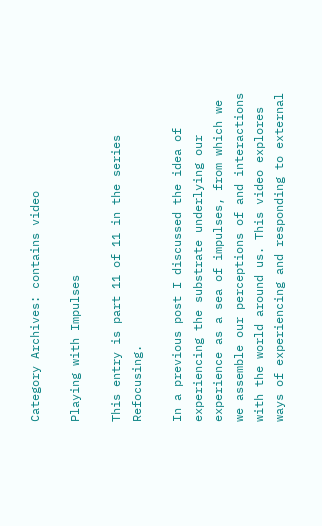Category Archives: contains video

Playing with Impulses

This entry is part 11 of 11 in the series Refocusing.

In a previous post I discussed the idea of experiencing the substrate underlying our experience as a sea of impulses, from which we we assemble our perceptions of and interactions with the world around us. This video explores ways of experiencing and responding to external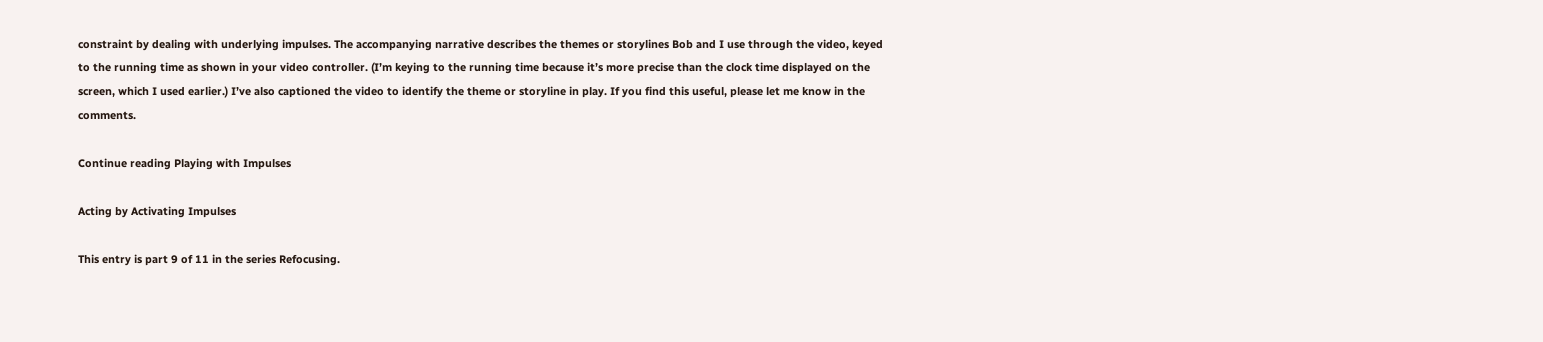constraint by dealing with underlying impulses. The accompanying narrative describes the themes or storylines Bob and I use through the video, keyed to the running time as shown in your video controller. (I’m keying to the running time because it’s more precise than the clock time displayed on the screen, which I used earlier.) I’ve also captioned the video to identify the theme or storyline in play. If you find this useful, please let me know in the comments.

Continue reading Playing with Impulses

Acting by Activating Impulses

This entry is part 9 of 11 in the series Refocusing.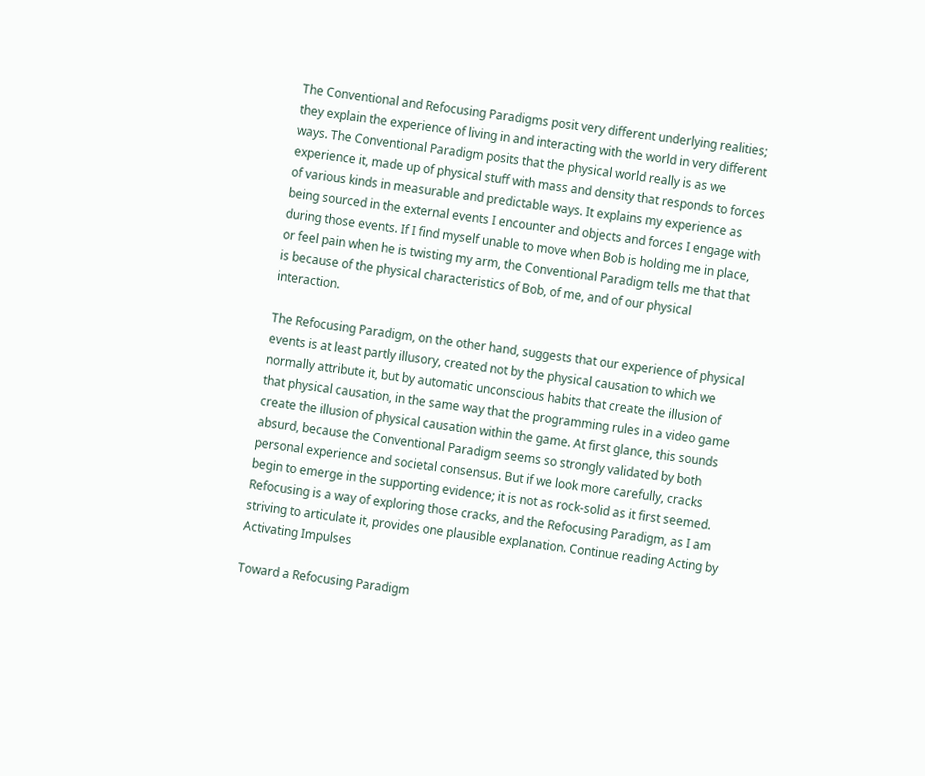The Conventional and Refocusing Paradigms posit very different underlying realities; they explain the experience of living in and interacting with the world in very different ways. The Conventional Paradigm posits that the physical world really is as we experience it, made up of physical stuff with mass and density that responds to forces of various kinds in measurable and predictable ways. It explains my experience as being sourced in the external events I encounter and objects and forces I engage with during those events. If I find myself unable to move when Bob is holding me in place, or feel pain when he is twisting my arm, the Conventional Paradigm tells me that that is because of the physical characteristics of Bob, of me, and of our physical interaction.

The Refocusing Paradigm, on the other hand, suggests that our experience of physical events is at least partly illusory, created not by the physical causation to which we normally attribute it, but by automatic unconscious habits that create the illusion of that physical causation, in the same way that the programming rules in a video game create the illusion of physical causation within the game. At first glance, this sounds absurd, because the Conventional Paradigm seems so strongly validated by both personal experience and societal consensus. But if we look more carefully, cracks begin to emerge in the supporting evidence; it is not as rock-solid as it first seemed. Refocusing is a way of exploring those cracks, and the Refocusing Paradigm, as I am striving to articulate it, provides one plausible explanation. Continue reading Acting by Activating Impulses

Toward a Refocusing Paradigm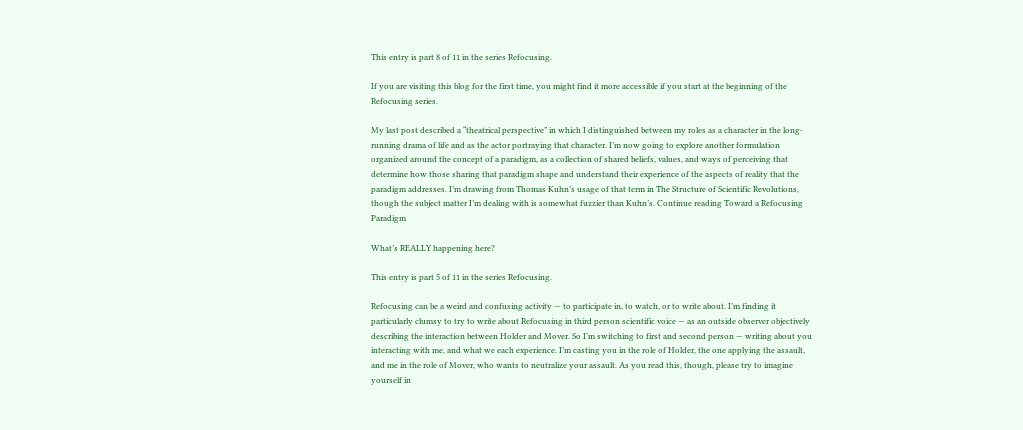This entry is part 8 of 11 in the series Refocusing.

If you are visiting this blog for the first time, you might find it more accessible if you start at the beginning of the Refocusing series.

My last post described a “theatrical perspective” in which I distinguished between my roles as a character in the long-running drama of life and as the actor portraying that character. I’m now going to explore another formulation organized around the concept of a paradigm, as a collection of shared beliefs, values, and ways of perceiving that determine how those sharing that paradigm shape and understand their experience of the aspects of reality that the paradigm addresses. I’m drawing from Thomas Kuhn’s usage of that term in The Structure of Scientific Revolutions, though the subject matter I’m dealing with is somewhat fuzzier than Kuhn’s. Continue reading Toward a Refocusing Paradigm

What’s REALLY happening here?

This entry is part 5 of 11 in the series Refocusing.

Refocusing can be a weird and confusing activity — to participate in, to watch, or to write about. I’m finding it particularly clumsy to try to write about Refocusing in third person scientific voice — as an outside observer objectively describing the interaction between Holder and Mover. So I’m switching to first and second person — writing about you interacting with me, and what we each experience. I’m casting you in the role of Holder, the one applying the assault, and me in the role of Mover, who wants to neutralize your assault. As you read this, though, please try to imagine yourself in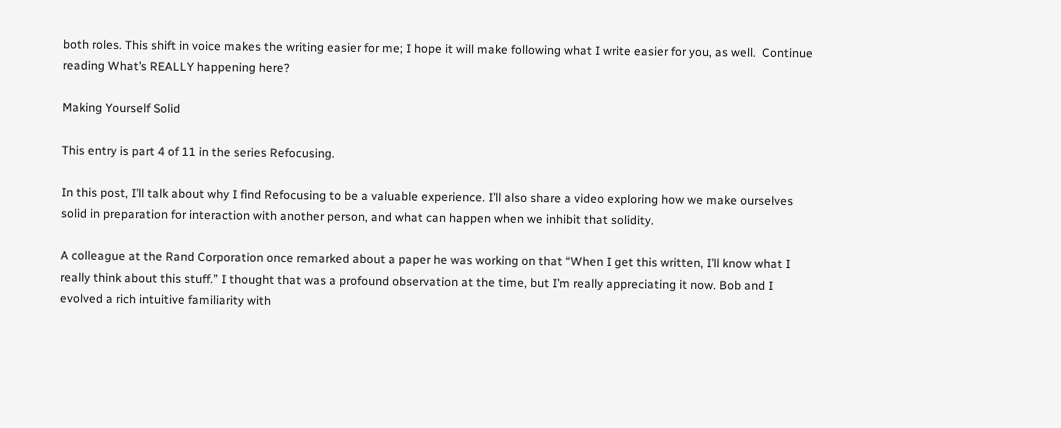both roles. This shift in voice makes the writing easier for me; I hope it will make following what I write easier for you, as well.  Continue reading What’s REALLY happening here?

Making Yourself Solid

This entry is part 4 of 11 in the series Refocusing.

In this post, I’ll talk about why I find Refocusing to be a valuable experience. I’ll also share a video exploring how we make ourselves solid in preparation for interaction with another person, and what can happen when we inhibit that solidity.

A colleague at the Rand Corporation once remarked about a paper he was working on that “When I get this written, I’ll know what I really think about this stuff.” I thought that was a profound observation at the time, but I’m really appreciating it now. Bob and I evolved a rich intuitive familiarity with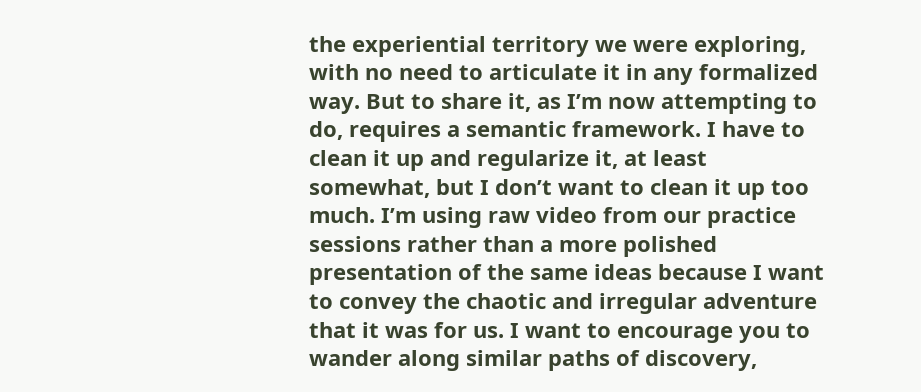the experiential territory we were exploring, with no need to articulate it in any formalized way. But to share it, as I’m now attempting to do, requires a semantic framework. I have to clean it up and regularize it, at least somewhat, but I don’t want to clean it up too much. I’m using raw video from our practice sessions rather than a more polished presentation of the same ideas because I want to convey the chaotic and irregular adventure that it was for us. I want to encourage you to wander along similar paths of discovery,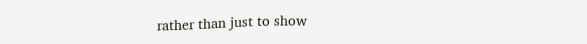rather than just to show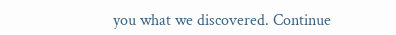you what we discovered. Continue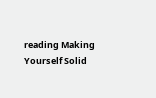reading Making Yourself Solid